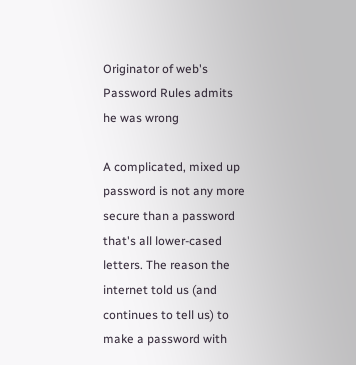Originator of web's Password Rules admits he was wrong

A complicated, mixed up password is not any more secure than a password that's all lower-cased letters. The reason the internet told us (and continues to tell us) to make a password with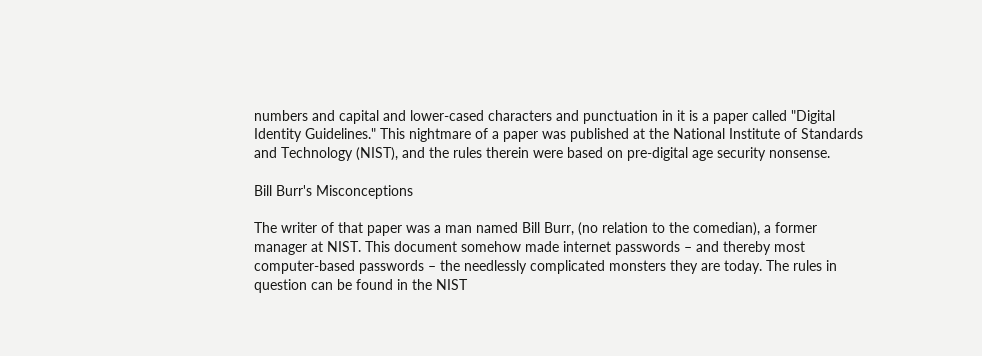numbers and capital and lower-cased characters and punctuation in it is a paper called "Digital Identity Guidelines." This nightmare of a paper was published at the National Institute of Standards and Technology (NIST), and the rules therein were based on pre-digital age security nonsense.

Bill Burr's Misconceptions

The writer of that paper was a man named Bill Burr, (no relation to the comedian), a former manager at NIST. This document somehow made internet passwords – and thereby most computer-based passwords – the needlessly complicated monsters they are today. The rules in question can be found in the NIST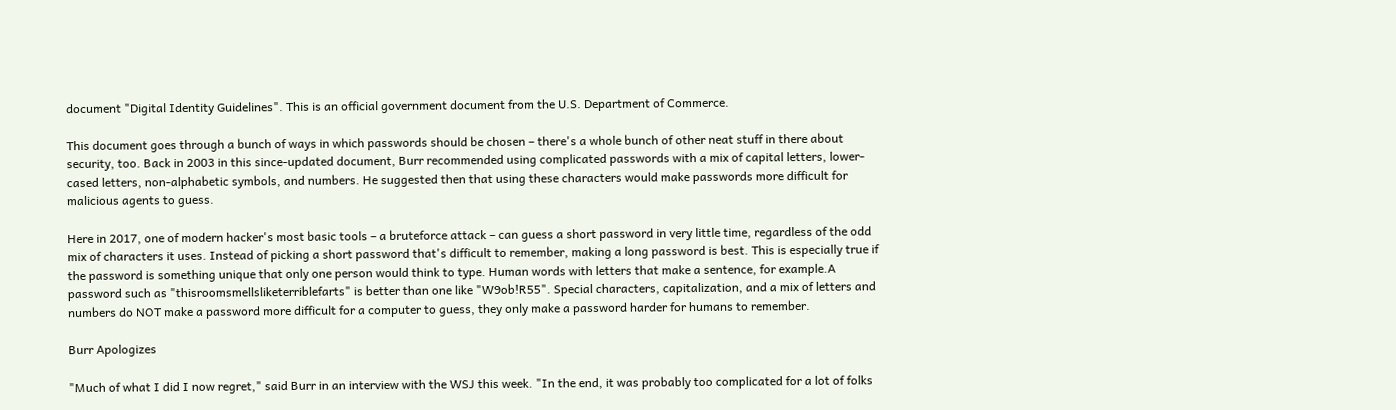document "Digital Identity Guidelines". This is an official government document from the U.S. Department of Commerce.

This document goes through a bunch of ways in which passwords should be chosen – there's a whole bunch of other neat stuff in there about security, too. Back in 2003 in this since-updated document, Burr recommended using complicated passwords with a mix of capital letters, lower-cased letters, non-alphabetic symbols, and numbers. He suggested then that using these characters would make passwords more difficult for malicious agents to guess.

Here in 2017, one of modern hacker's most basic tools – a bruteforce attack – can guess a short password in very little time, regardless of the odd mix of characters it uses. Instead of picking a short password that's difficult to remember, making a long password is best. This is especially true if the password is something unique that only one person would think to type. Human words with letters that make a sentence, for example.A password such as "thisroomsmellsliketerriblefarts" is better than one like "W9ob!R55". Special characters, capitalization, and a mix of letters and numbers do NOT make a password more difficult for a computer to guess, they only make a password harder for humans to remember.

Burr Apologizes

"Much of what I did I now regret," said Burr in an interview with the WSJ this week. "In the end, it was probably too complicated for a lot of folks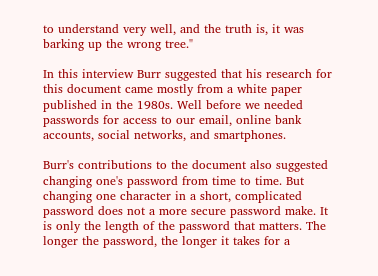to understand very well, and the truth is, it was barking up the wrong tree."

In this interview Burr suggested that his research for this document came mostly from a white paper published in the 1980s. Well before we needed passwords for access to our email, online bank accounts, social networks, and smartphones.

Burr's contributions to the document also suggested changing one's password from time to time. But changing one character in a short, complicated password does not a more secure password make. It is only the length of the password that matters. The longer the password, the longer it takes for a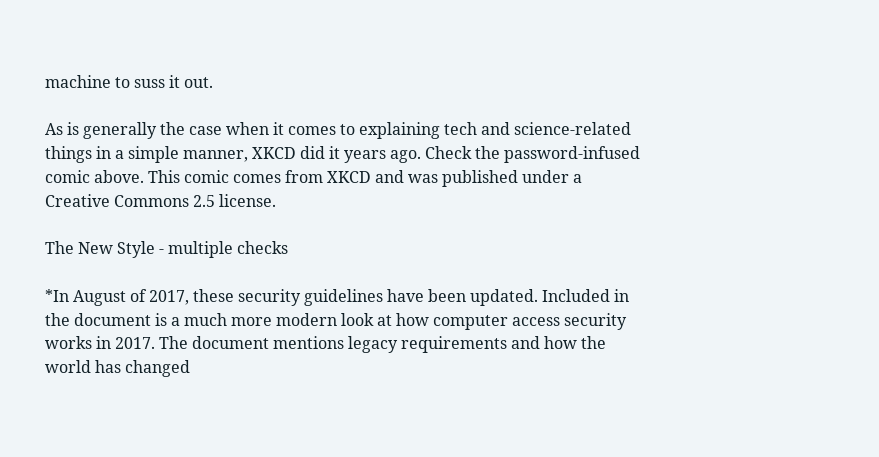machine to suss it out.

As is generally the case when it comes to explaining tech and science-related things in a simple manner, XKCD did it years ago. Check the password-infused comic above. This comic comes from XKCD and was published under a Creative Commons 2.5 license.

The New Style - multiple checks

*In August of 2017, these security guidelines have been updated. Included in the document is a much more modern look at how computer access security works in 2017. The document mentions legacy requirements and how the world has changed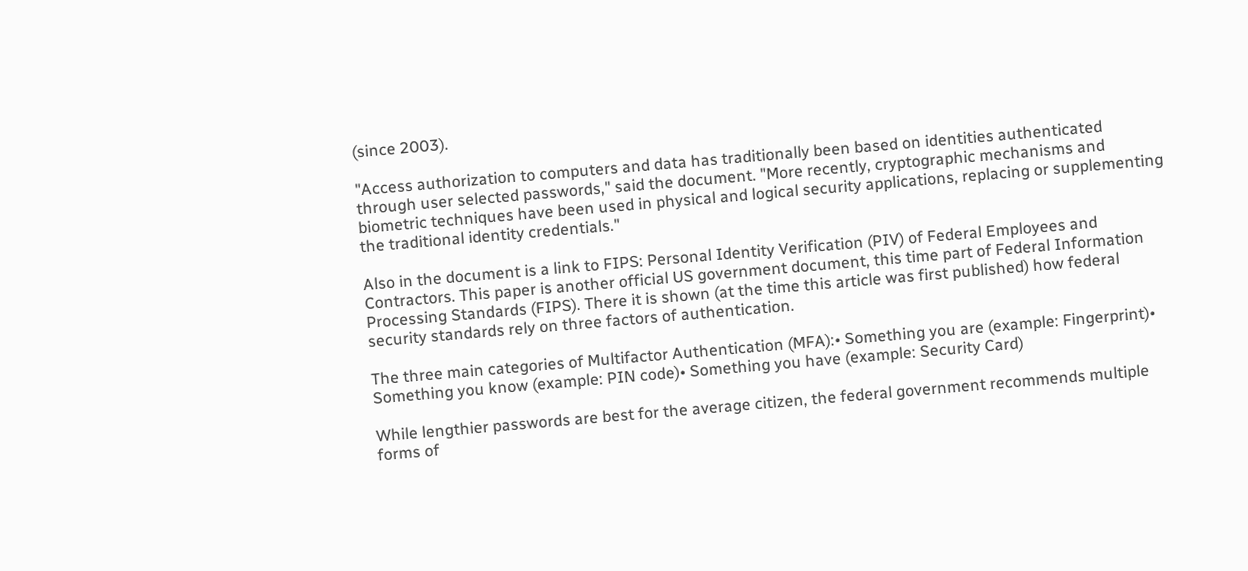(since 2003).

"Access authorization to computers and data has traditionally been based on identities authenticated through user selected passwords," said the document. "More recently, cryptographic mechanisms and biometric techniques have been used in physical and logical security applications, replacing or supplementing the traditional identity credentials."

Also in the document is a link to FIPS: Personal Identity Verification (PIV) of Federal Employees and Contractors. This paper is another official US government document, this time part of Federal Information Processing Standards (FIPS). There it is shown (at the time this article was first published) how federal security standards rely on three factors of authentication.

The three main categories of Multifactor Authentication (MFA):• Something you are (example: Fingerprint)• Something you know (example: PIN code)• Something you have (example: Security Card)

While lengthier passwords are best for the average citizen, the federal government recommends multiple forms of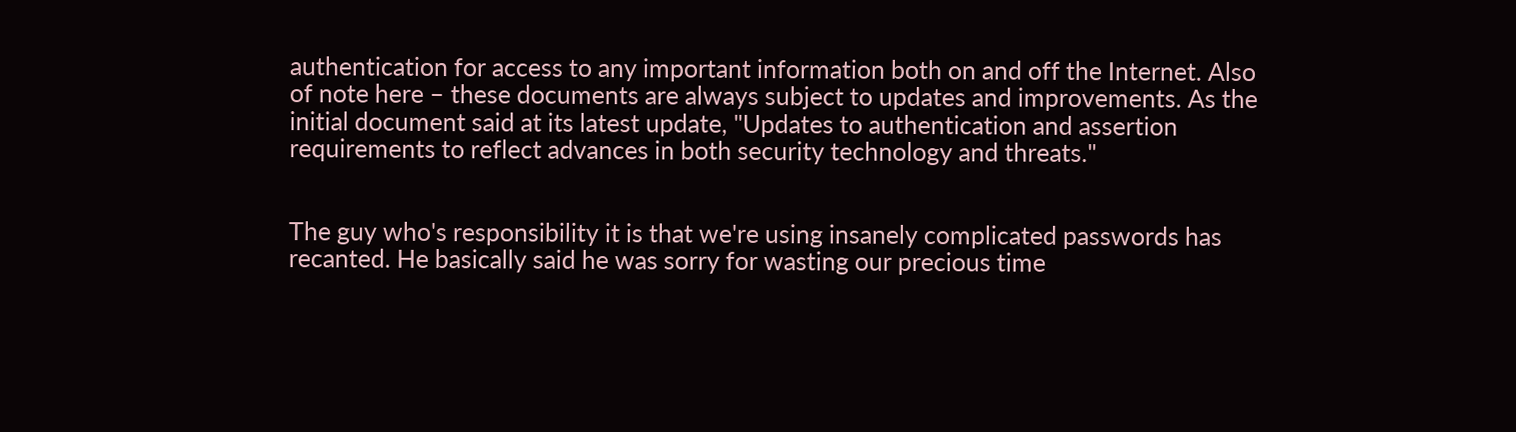authentication for access to any important information both on and off the Internet. Also of note here – these documents are always subject to updates and improvements. As the initial document said at its latest update, "Updates to authentication and assertion requirements to reflect advances in both security technology and threats."


The guy who's responsibility it is that we're using insanely complicated passwords has recanted. He basically said he was sorry for wasting our precious time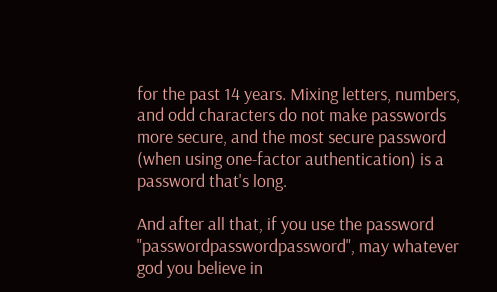for the past 14 years. Mixing letters, numbers, and odd characters do not make passwords more secure, and the most secure password (when using one-factor authentication) is a password that's long.

And after all that, if you use the password "passwordpasswordpassword", may whatever god you believe in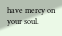have mercy on your soul.